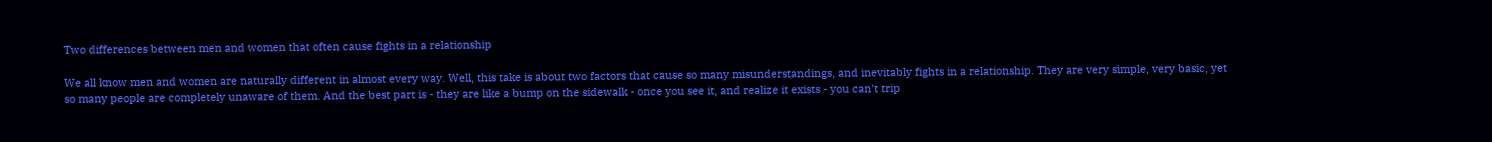Two differences between men and women that often cause fights in a relationship

We all know men and women are naturally different in almost every way. Well, this take is about two factors that cause so many misunderstandings, and inevitably fights in a relationship. They are very simple, very basic, yet so many people are completely unaware of them. And the best part is - they are like a bump on the sidewalk - once you see it, and realize it exists - you can't trip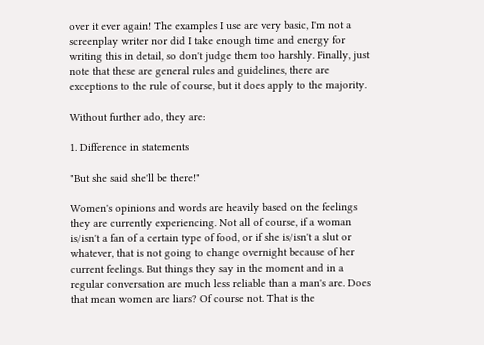over it ever again! The examples I use are very basic, I'm not a screenplay writer nor did I take enough time and energy for writing this in detail, so don't judge them too harshly. Finally, just note that these are general rules and guidelines, there are exceptions to the rule of course, but it does apply to the majority.

Without further ado, they are:

1. Difference in statements

"But she said she'll be there!"

Women's opinions and words are heavily based on the feelings they are currently experiencing. Not all of course, if a woman is/isn't a fan of a certain type of food, or if she is/isn't a slut or whatever, that is not going to change overnight because of her current feelings. But things they say in the moment and in a regular conversation are much less reliable than a man's are. Does that mean women are liars? Of course not. That is the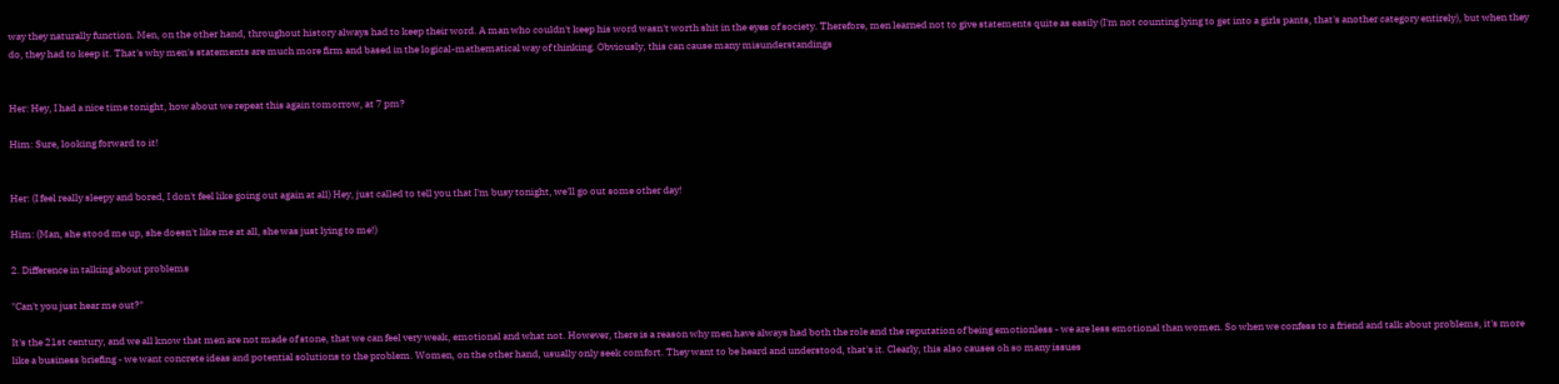way they naturally function. Men, on the other hand, throughout history always had to keep their word. A man who couldn't keep his word wasn't worth shit in the eyes of society. Therefore, men learned not to give statements quite as easily (I'm not counting lying to get into a girls pants, that's another category entirely), but when they do, they had to keep it. That's why men's statements are much more firm and based in the logical-mathematical way of thinking. Obviously, this can cause many misunderstandings


Her: Hey, I had a nice time tonight, how about we repeat this again tomorrow, at 7 pm?

Him: Sure, looking forward to it!


Her: (I feel really sleepy and bored, I don't feel like going out again at all) Hey, just called to tell you that I'm busy tonight, we'll go out some other day!

Him: (Man, she stood me up, she doesn't like me at all, she was just lying to me!)

2. Difference in talking about problems

"Can't you just hear me out?"

It's the 21st century, and we all know that men are not made of stone, that we can feel very weak, emotional and what not. However, there is a reason why men have always had both the role and the reputation of being emotionless - we are less emotional than women. So when we confess to a friend and talk about problems, it's more like a business briefing - we want concrete ideas and potential solutions to the problem. Women, on the other hand, usually only seek comfort. They want to be heard and understood, that's it. Clearly, this also causes oh so many issues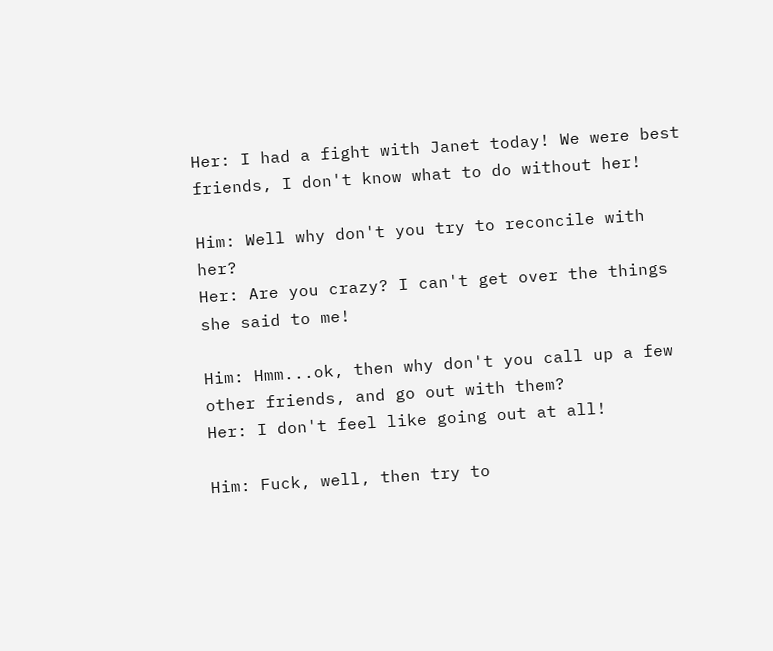Her: I had a fight with Janet today! We were best friends, I don't know what to do without her!

Him: Well why don't you try to reconcile with her?
Her: Are you crazy? I can't get over the things she said to me!

Him: Hmm...ok, then why don't you call up a few other friends, and go out with them?
Her: I don't feel like going out at all!

Him: Fuck, well, then try to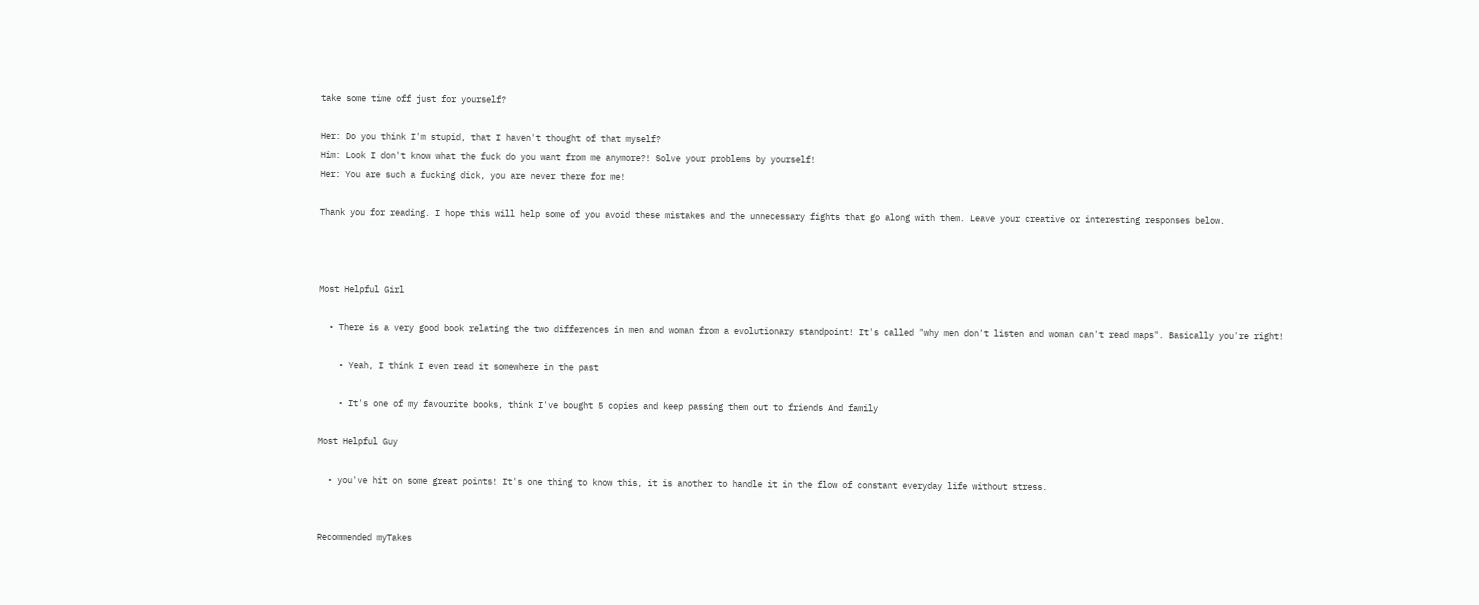take some time off just for yourself?

Her: Do you think I'm stupid, that I haven't thought of that myself?
Him: Look I don't know what the fuck do you want from me anymore?! Solve your problems by yourself!
Her: You are such a fucking dick, you are never there for me!

Thank you for reading. I hope this will help some of you avoid these mistakes and the unnecessary fights that go along with them. Leave your creative or interesting responses below.



Most Helpful Girl

  • There is a very good book relating the two differences in men and woman from a evolutionary standpoint! It's called "why men don't listen and woman can't read maps". Basically you're right!

    • Yeah, I think I even read it somewhere in the past

    • It's one of my favourite books, think I've bought 5 copies and keep passing them out to friends And family

Most Helpful Guy

  • you've hit on some great points! It's one thing to know this, it is another to handle it in the flow of constant everyday life without stress.


Recommended myTakes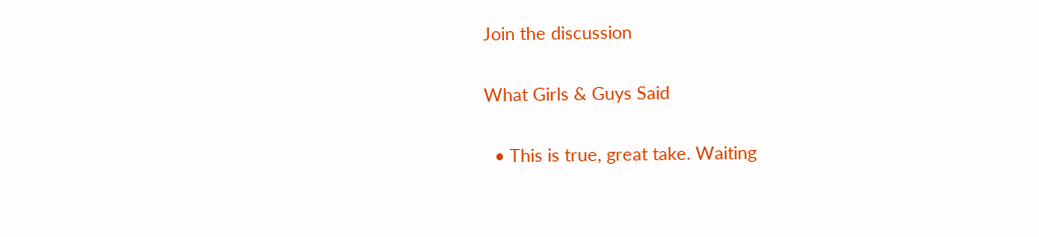Join the discussion

What Girls & Guys Said

  • This is true, great take. Waiting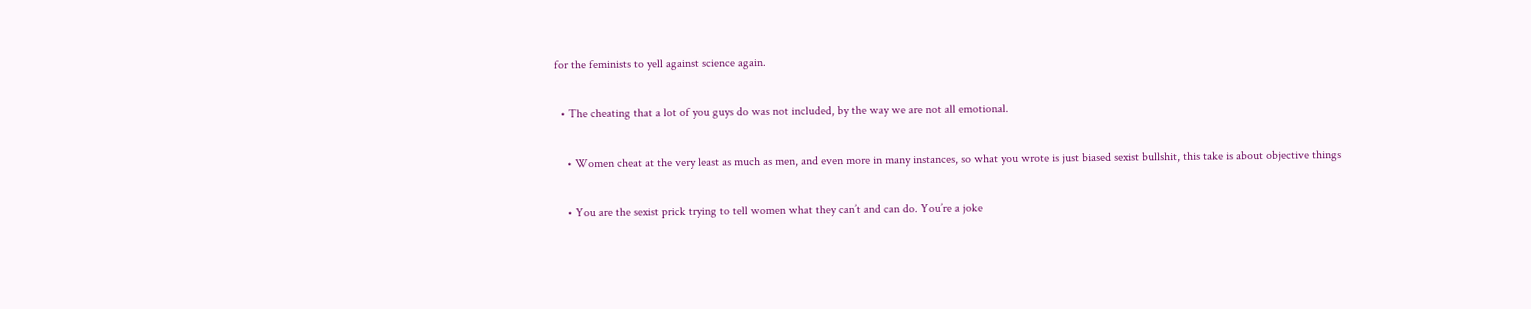for the feminists to yell against science again.

  • The cheating that a lot of you guys do was not included, by the way we are not all emotional.

    • Women cheat at the very least as much as men, and even more in many instances, so what you wrote is just biased sexist bullshit, this take is about objective things

    • You are the sexist prick trying to tell women what they can’t and can do. You’re a joke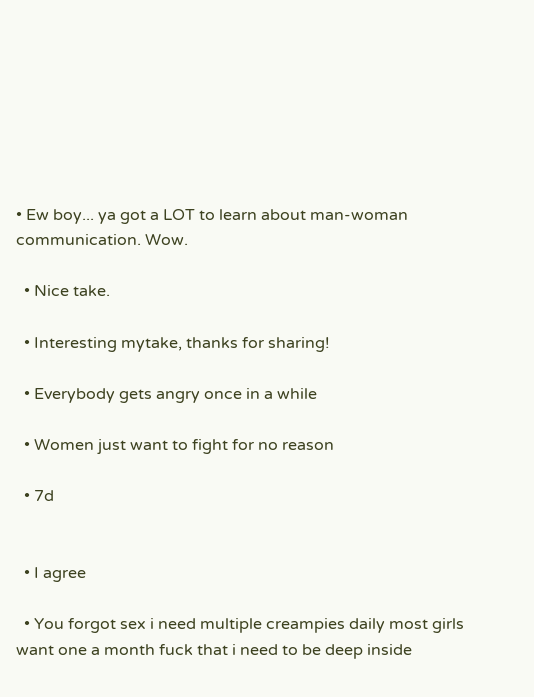• Ew boy... ya got a LOT to learn about man-woman communication. Wow.

  • Nice take.

  • Interesting mytake, thanks for sharing!

  • Everybody gets angry once in a while

  • Women just want to fight for no reason

  • 7d


  • I agree

  • You forgot sex i need multiple creampies daily most girls want one a month fuck that i need to be deep inside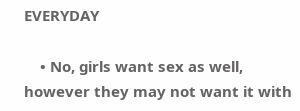EVERYDAY

    • No, girls want sex as well, however they may not want it with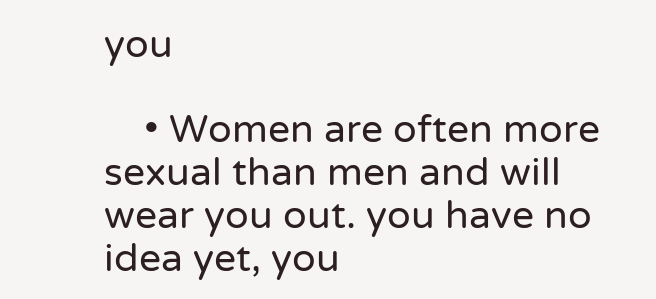you

    • Women are often more sexual than men and will wear you out. you have no idea yet, you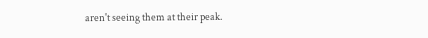aren't seeing them at their peak.